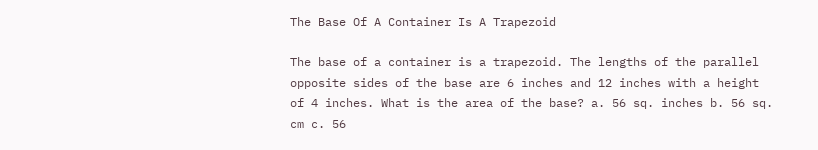The Base Of A Container Is A Trapezoid

The base of a container is a trapezoid. The lengths of the parallel opposite sides of the base are 6 inches and 12 inches with a height of 4 inches. What is the area of the base? a. 56 sq. inches b. 56 sq. cm c. 56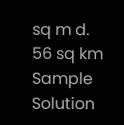sq m d. 56 sq km Sample Solution